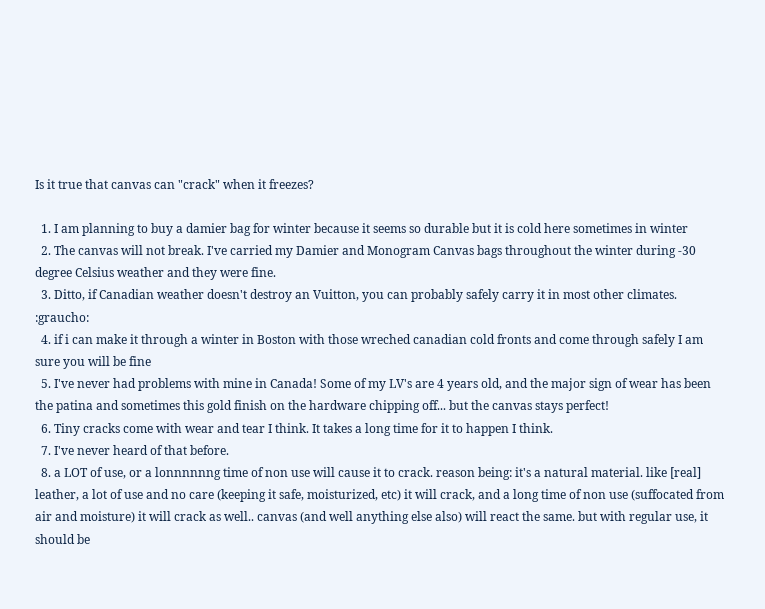Is it true that canvas can "crack" when it freezes?

  1. I am planning to buy a damier bag for winter because it seems so durable but it is cold here sometimes in winter
  2. The canvas will not break. I've carried my Damier and Monogram Canvas bags throughout the winter during -30 degree Celsius weather and they were fine.
  3. Ditto, if Canadian weather doesn't destroy an Vuitton, you can probably safely carry it in most other climates. :graucho:
  4. if i can make it through a winter in Boston with those wreched canadian cold fronts and come through safely I am sure you will be fine
  5. I've never had problems with mine in Canada! Some of my LV's are 4 years old, and the major sign of wear has been the patina and sometimes this gold finish on the hardware chipping off... but the canvas stays perfect!
  6. Tiny cracks come with wear and tear I think. It takes a long time for it to happen I think.
  7. I've never heard of that before.
  8. a LOT of use, or a lonnnnnng time of non use will cause it to crack. reason being: it's a natural material. like [real] leather, a lot of use and no care (keeping it safe, moisturized, etc) it will crack, and a long time of non use (suffocated from air and moisture) it will crack as well.. canvas (and well anything else also) will react the same. but with regular use, it should be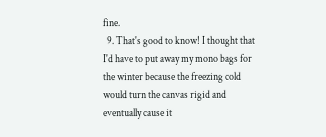fine.
  9. That's good to know! I thought that I'd have to put away my mono bags for the winter because the freezing cold would turn the canvas rigid and eventually cause it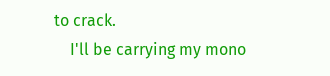to crack.
    I'll be carrying my mono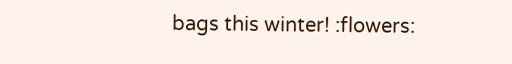bags this winter! :flowers: